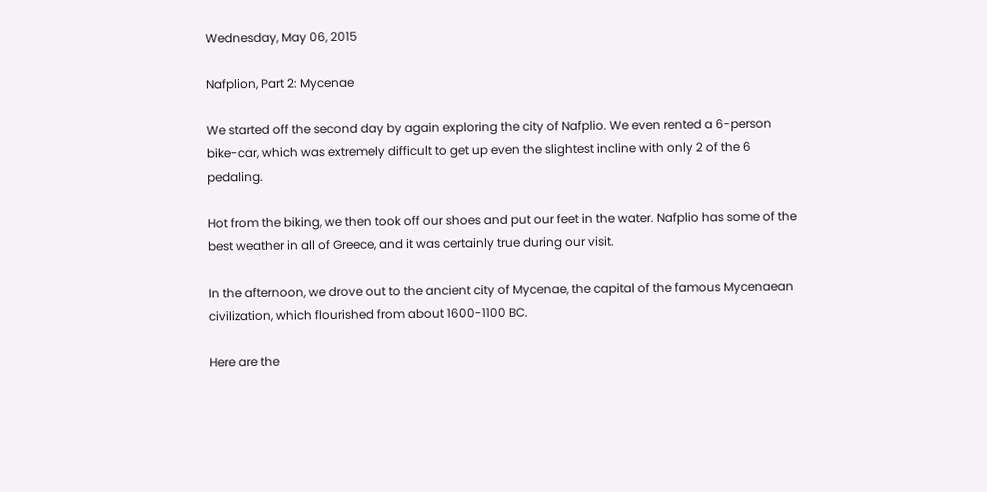Wednesday, May 06, 2015

Nafplion, Part 2: Mycenae

We started off the second day by again exploring the city of Nafplio. We even rented a 6-person bike-car, which was extremely difficult to get up even the slightest incline with only 2 of the 6 pedaling.

Hot from the biking, we then took off our shoes and put our feet in the water. Nafplio has some of the best weather in all of Greece, and it was certainly true during our visit.

In the afternoon, we drove out to the ancient city of Mycenae, the capital of the famous Mycenaean civilization, which flourished from about 1600-1100 BC.

Here are the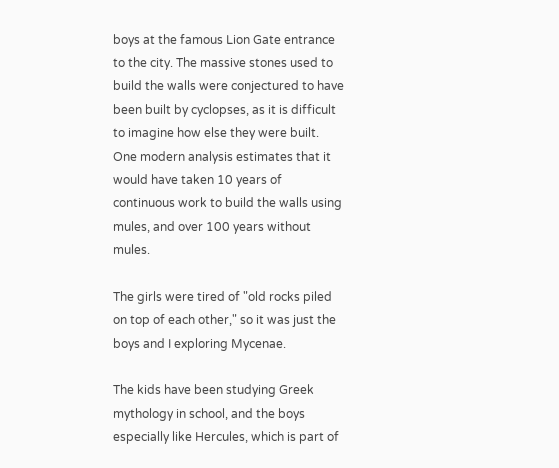boys at the famous Lion Gate entrance to the city. The massive stones used to build the walls were conjectured to have been built by cyclopses, as it is difficult to imagine how else they were built. One modern analysis estimates that it would have taken 10 years of continuous work to build the walls using mules, and over 100 years without mules.

The girls were tired of "old rocks piled on top of each other," so it was just the boys and I exploring Mycenae.

The kids have been studying Greek mythology in school, and the boys especially like Hercules, which is part of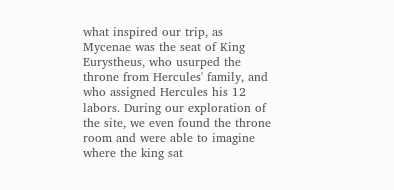what inspired our trip, as Mycenae was the seat of King Eurystheus, who usurped the throne from Hercules' family, and who assigned Hercules his 12 labors. During our exploration of the site, we even found the throne room and were able to imagine where the king sat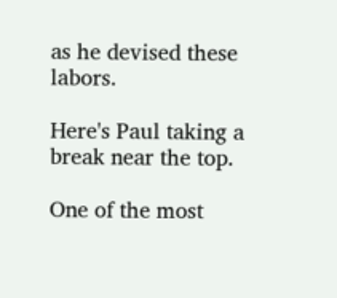as he devised these labors.

Here's Paul taking a break near the top.

One of the most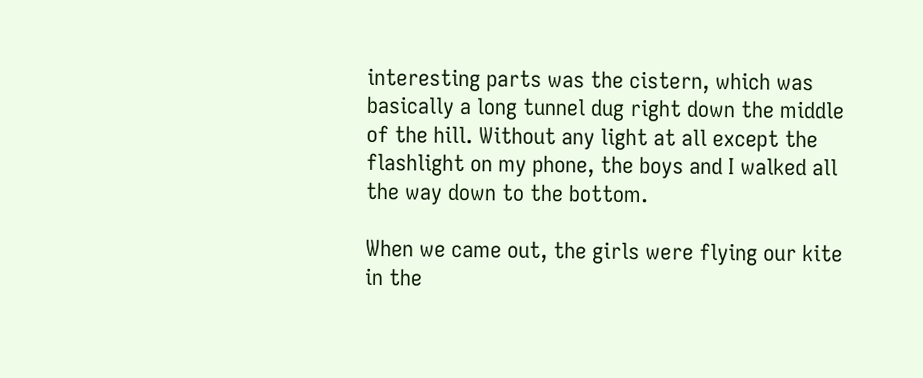interesting parts was the cistern, which was basically a long tunnel dug right down the middle of the hill. Without any light at all except the flashlight on my phone, the boys and I walked all the way down to the bottom.

When we came out, the girls were flying our kite in the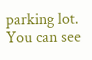parking lot. You can see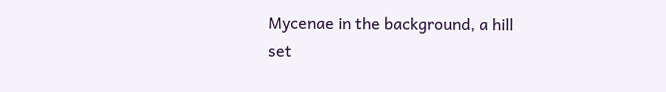Mycenae in the background, a hill set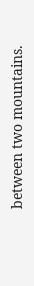between two mountains.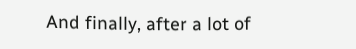And finally, after a lot of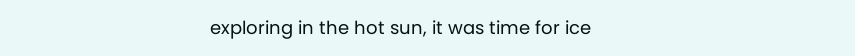exploring in the hot sun, it was time for ice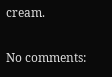cream.

No comments: